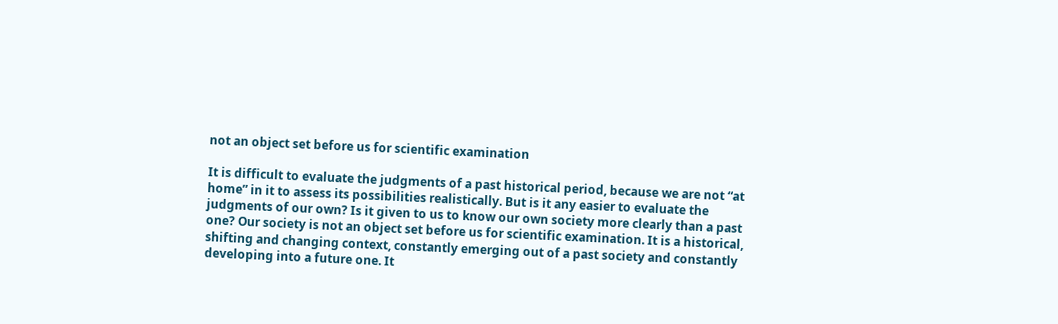not an object set before us for scientific examination

It is difficult to evaluate the judgments of a past historical period, because we are not “at home” in it to assess its possibilities realistically. But is it any easier to evaluate the judgments of our own? Is it given to us to know our own society more clearly than a past one? Our society is not an object set before us for scientific examination. It is a historical, shifting and changing context, constantly emerging out of a past society and constantly developing into a future one. It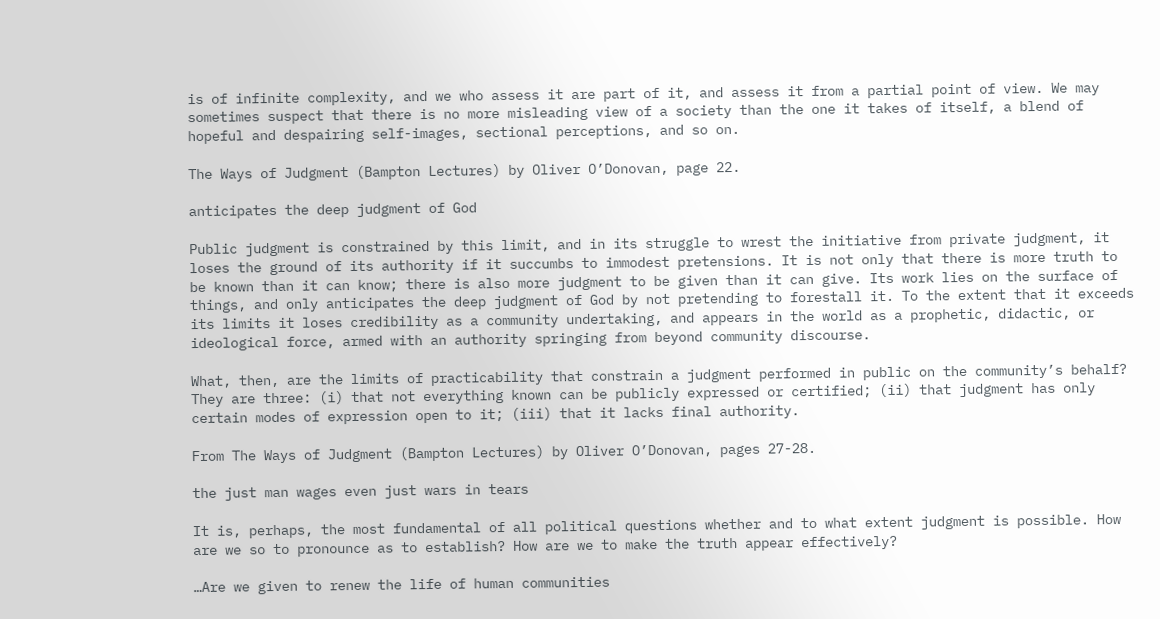is of infinite complexity, and we who assess it are part of it, and assess it from a partial point of view. We may sometimes suspect that there is no more misleading view of a society than the one it takes of itself, a blend of hopeful and despairing self-images, sectional perceptions, and so on.

The Ways of Judgment (Bampton Lectures) by Oliver O’Donovan, page 22.

anticipates the deep judgment of God

Public judgment is constrained by this limit, and in its struggle to wrest the initiative from private judgment, it loses the ground of its authority if it succumbs to immodest pretensions. It is not only that there is more truth to be known than it can know; there is also more judgment to be given than it can give. Its work lies on the surface of things, and only anticipates the deep judgment of God by not pretending to forestall it. To the extent that it exceeds its limits it loses credibility as a community undertaking, and appears in the world as a prophetic, didactic, or ideological force, armed with an authority springing from beyond community discourse.

What, then, are the limits of practicability that constrain a judgment performed in public on the community’s behalf? They are three: (i) that not everything known can be publicly expressed or certified; (ii) that judgment has only certain modes of expression open to it; (iii) that it lacks final authority.

From The Ways of Judgment (Bampton Lectures) by Oliver O’Donovan, pages 27-28.

the just man wages even just wars in tears

It is, perhaps, the most fundamental of all political questions whether and to what extent judgment is possible. How are we so to pronounce as to establish? How are we to make the truth appear effectively?

…Are we given to renew the life of human communities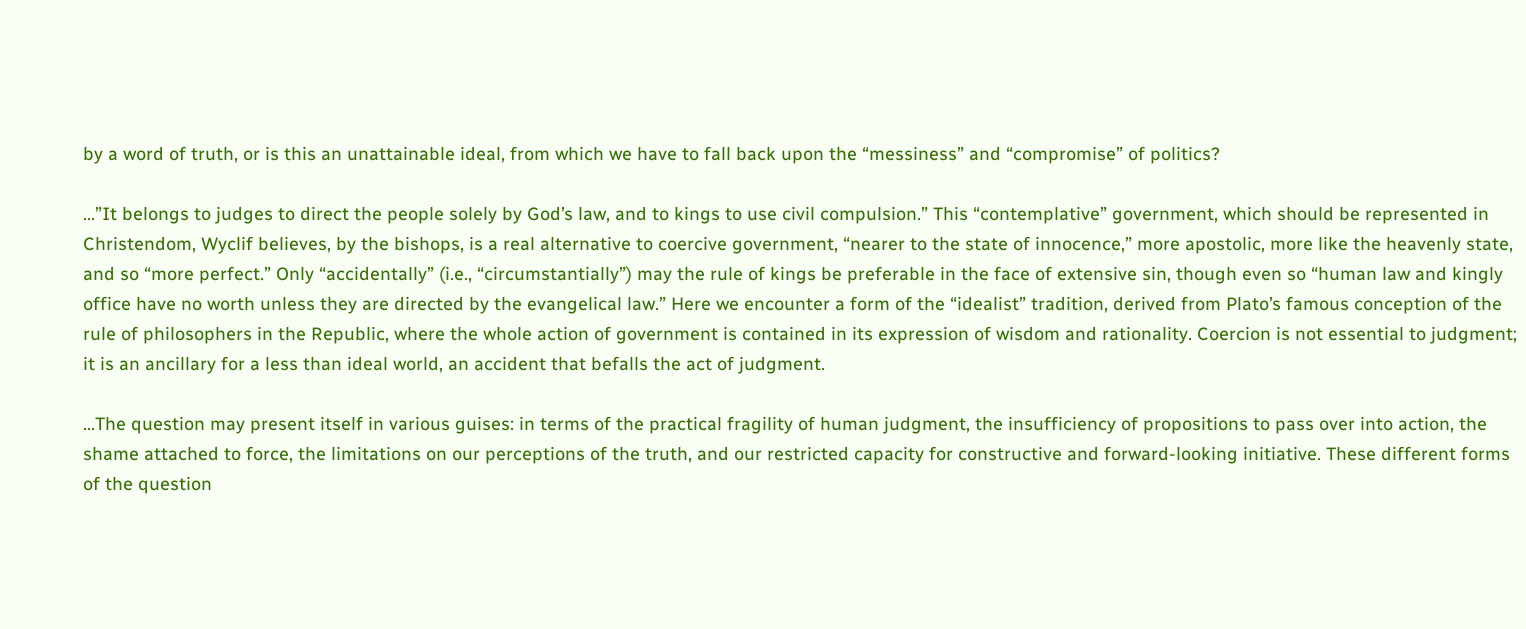by a word of truth, or is this an unattainable ideal, from which we have to fall back upon the “messiness” and “compromise” of politics?

…”It belongs to judges to direct the people solely by God’s law, and to kings to use civil compulsion.” This “contemplative” government, which should be represented in Christendom, Wyclif believes, by the bishops, is a real alternative to coercive government, “nearer to the state of innocence,” more apostolic, more like the heavenly state, and so “more perfect.” Only “accidentally” (i.e., “circumstantially”) may the rule of kings be preferable in the face of extensive sin, though even so “human law and kingly office have no worth unless they are directed by the evangelical law.” Here we encounter a form of the “idealist” tradition, derived from Plato’s famous conception of the rule of philosophers in the Republic, where the whole action of government is contained in its expression of wisdom and rationality. Coercion is not essential to judgment; it is an ancillary for a less than ideal world, an accident that befalls the act of judgment.

…The question may present itself in various guises: in terms of the practical fragility of human judgment, the insufficiency of propositions to pass over into action, the shame attached to force, the limitations on our perceptions of the truth, and our restricted capacity for constructive and forward-looking initiative. These different forms of the question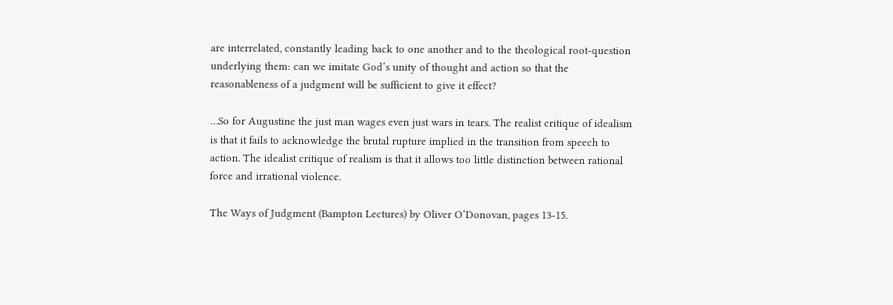are interrelated, constantly leading back to one another and to the theological root-question underlying them: can we imitate God’s unity of thought and action so that the reasonableness of a judgment will be sufficient to give it effect?

…So for Augustine the just man wages even just wars in tears. The realist critique of idealism is that it fails to acknowledge the brutal rupture implied in the transition from speech to action. The idealist critique of realism is that it allows too little distinction between rational force and irrational violence.

The Ways of Judgment (Bampton Lectures) by Oliver O’Donovan, pages 13-15.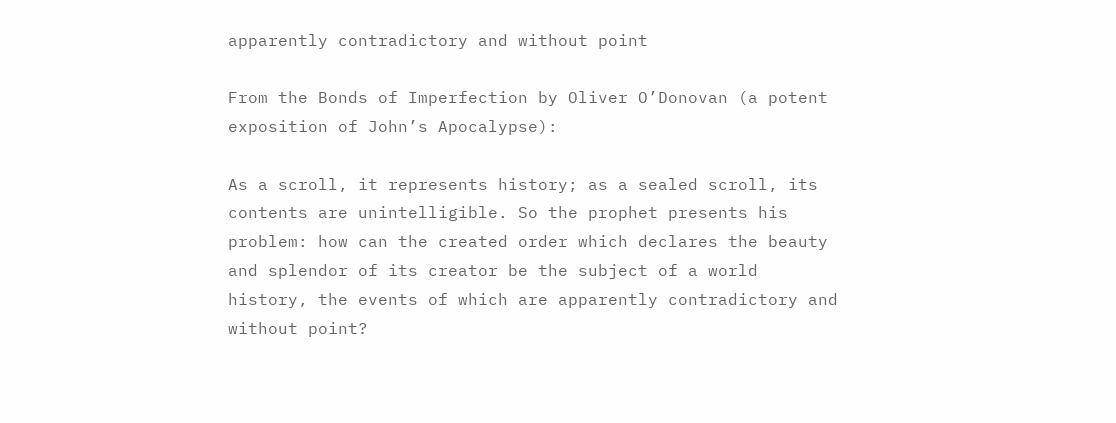apparently contradictory and without point

From the Bonds of Imperfection by Oliver O’Donovan (a potent exposition of John’s Apocalypse):

As a scroll, it represents history; as a sealed scroll, its contents are unintelligible. So the prophet presents his problem: how can the created order which declares the beauty and splendor of its creator be the subject of a world history, the events of which are apparently contradictory and without point?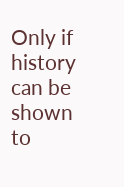Only if history can be shown to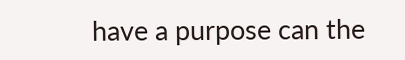have a purpose can the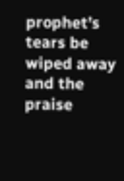prophet’s tears be wiped away and the praise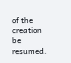of the creation be resumed.